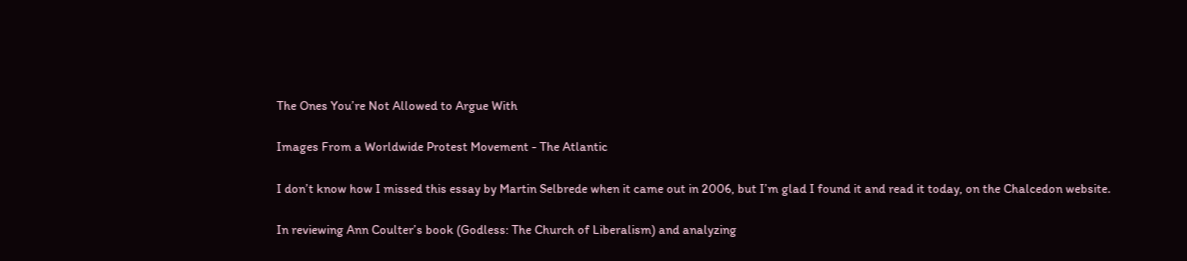The Ones You’re Not Allowed to Argue With

Images From a Worldwide Protest Movement - The Atlantic

I don’t know how I missed this essay by Martin Selbrede when it came out in 2006, but I’m glad I found it and read it today, on the Chalcedon website.

In reviewing Ann Coulter’s book (Godless: The Church of Liberalism) and analyzing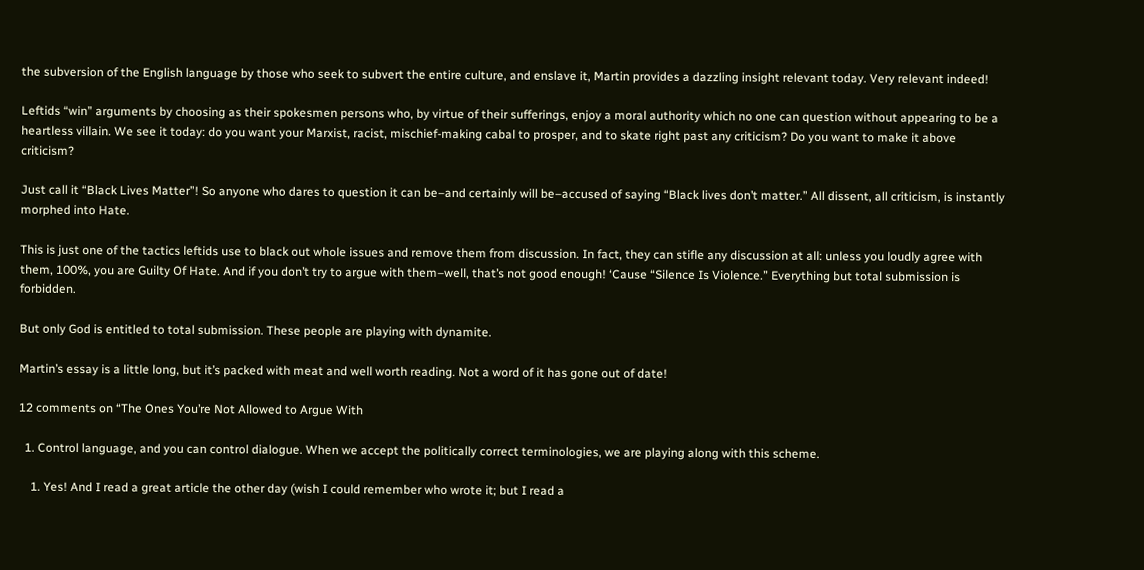the subversion of the English language by those who seek to subvert the entire culture, and enslave it, Martin provides a dazzling insight relevant today. Very relevant indeed!

Leftids “win” arguments by choosing as their spokesmen persons who, by virtue of their sufferings, enjoy a moral authority which no one can question without appearing to be a heartless villain. We see it today: do you want your Marxist, racist, mischief-making cabal to prosper, and to skate right past any criticism? Do you want to make it above criticism?

Just call it “Black Lives Matter”! So anyone who dares to question it can be–and certainly will be–accused of saying “Black lives don’t matter.” All dissent, all criticism, is instantly morphed into Hate.

This is just one of the tactics leftids use to black out whole issues and remove them from discussion. In fact, they can stifle any discussion at all: unless you loudly agree with them, 100%, you are Guilty Of Hate. And if you don’t try to argue with them–well, that’s not good enough! ‘Cause “Silence Is Violence.” Everything but total submission is forbidden.

But only God is entitled to total submission. These people are playing with dynamite.

Martin’s essay is a little long, but it’s packed with meat and well worth reading. Not a word of it has gone out of date!

12 comments on “The Ones You’re Not Allowed to Argue With

  1. Control language, and you can control dialogue. When we accept the politically correct terminologies, we are playing along with this scheme.

    1. Yes! And I read a great article the other day (wish I could remember who wrote it; but I read a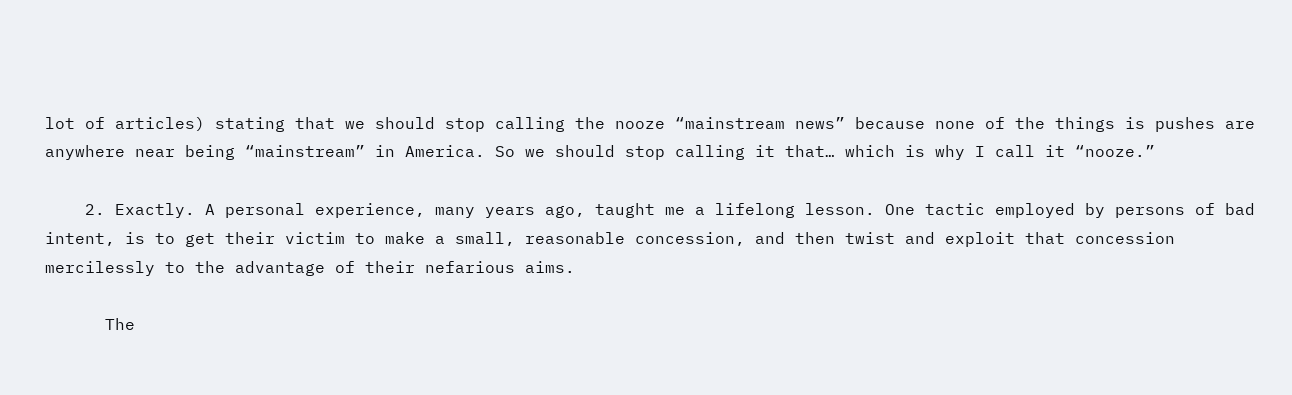lot of articles) stating that we should stop calling the nooze “mainstream news” because none of the things is pushes are anywhere near being “mainstream” in America. So we should stop calling it that… which is why I call it “nooze.”

    2. Exactly. A personal experience, many years ago, taught me a lifelong lesson. One tactic employed by persons of bad intent, is to get their victim to make a small, reasonable concession, and then twist and exploit that concession mercilessly to the advantage of their nefarious aims.

      The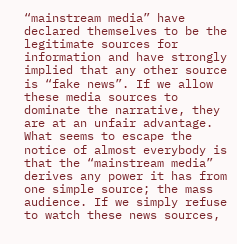“mainstream media” have declared themselves to be the legitimate sources for information and have strongly implied that any other source is “fake news”. If we allow these media sources to dominate the narrative, they are at an unfair advantage. What seems to escape the notice of almost everybody is that the “mainstream media” derives any power it has from one simple source; the mass audience. If we simply refuse to watch these news sources,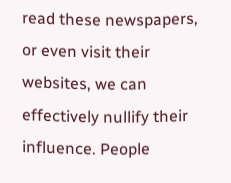read these newspapers, or even visit their websites, we can effectively nullify their influence. People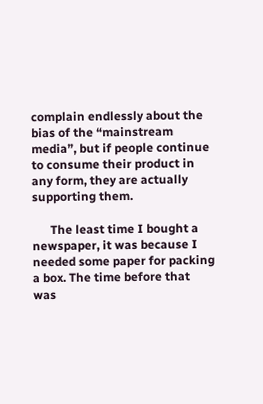complain endlessly about the bias of the “mainstream media”, but if people continue to consume their product in any form, they are actually supporting them.

      The least time I bought a newspaper, it was because I needed some paper for packing a box. The time before that was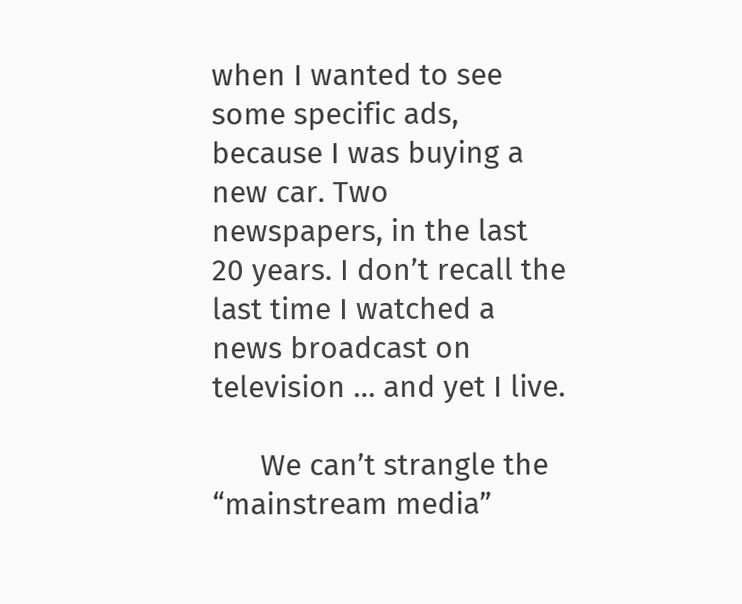when I wanted to see some specific ads, because I was buying a new car. Two newspapers, in the last 20 years. I don’t recall the last time I watched a news broadcast on television … and yet I live.

      We can’t strangle the “mainstream media”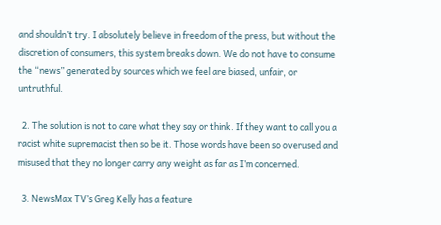and shouldn’t try. I absolutely believe in freedom of the press, but without the discretion of consumers, this system breaks down. We do not have to consume the “news” generated by sources which we feel are biased, unfair, or untruthful.

  2. The solution is not to care what they say or think. If they want to call you a racist white supremacist then so be it. Those words have been so overused and misused that they no longer carry any weight as far as I’m concerned.

  3. NewsMax TV’s Greg Kelly has a feature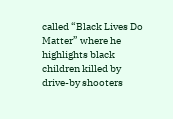called “Black Lives Do Matter” where he highlights black children killed by drive-by shooters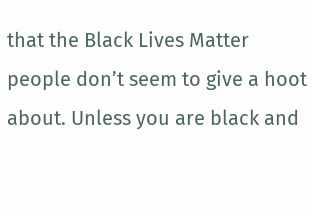that the Black Lives Matter people don’t seem to give a hoot about. Unless you are black and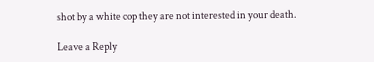shot by a white cop they are not interested in your death.

Leave a Reply